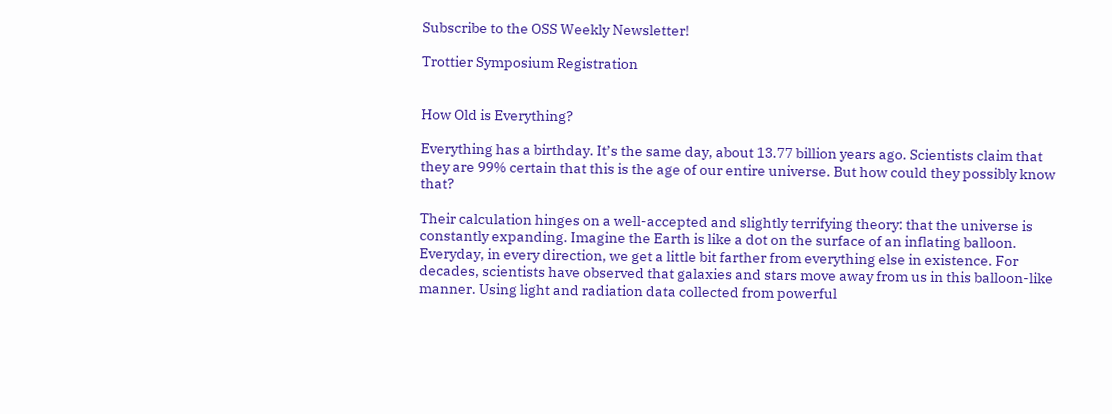Subscribe to the OSS Weekly Newsletter!

Trottier Symposium Registration


How Old is Everything?

Everything has a birthday. It’s the same day, about 13.77 billion years ago. Scientists claim that they are 99% certain that this is the age of our entire universe. But how could they possibly know that?

Their calculation hinges on a well-accepted and slightly terrifying theory: that the universe is constantly expanding. Imagine the Earth is like a dot on the surface of an inflating balloon. Everyday, in every direction, we get a little bit farther from everything else in existence. For decades, scientists have observed that galaxies and stars move away from us in this balloon-like manner. Using light and radiation data collected from powerful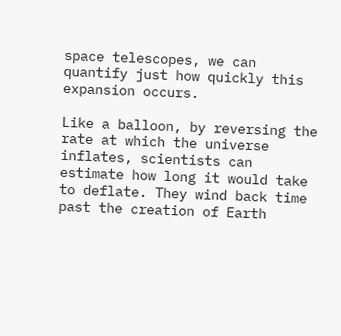space telescopes, we can quantify just how quickly this expansion occurs.

Like a balloon, by reversing the rate at which the universe inflates, scientists can estimate how long it would take to deflate. They wind back time past the creation of Earth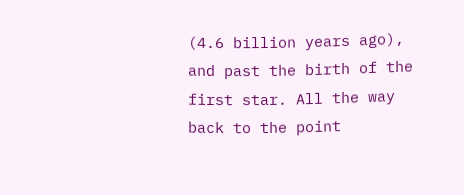(4.6 billion years ago), and past the birth of the first star. All the way back to the point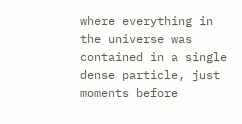where everything in the universe was contained in a single dense particle, just moments before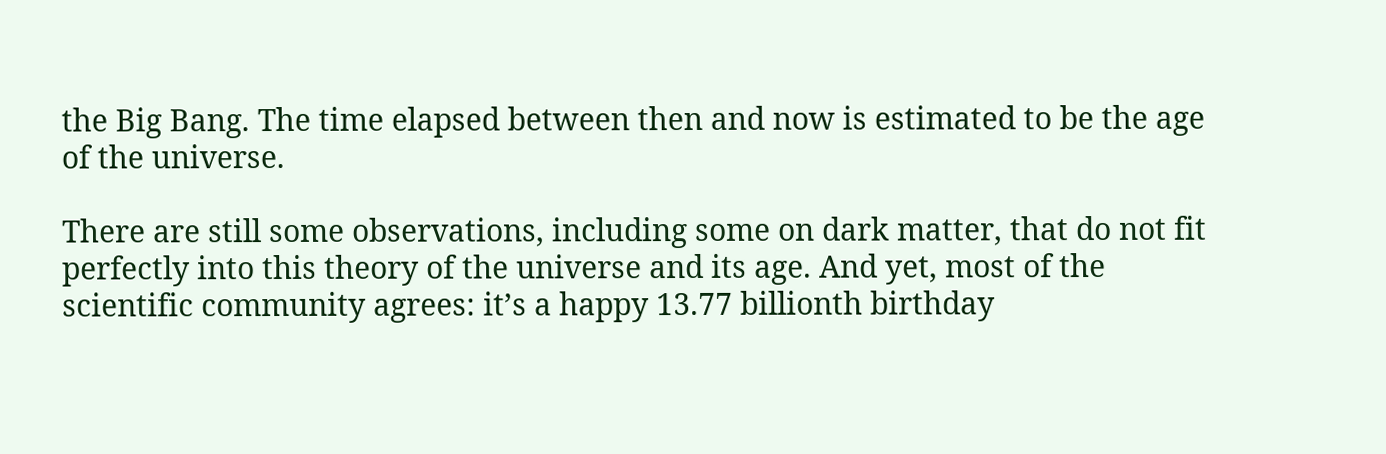the Big Bang. The time elapsed between then and now is estimated to be the age of the universe.

There are still some observations, including some on dark matter, that do not fit perfectly into this theory of the universe and its age. And yet, most of the scientific community agrees: it’s a happy 13.77 billionth birthday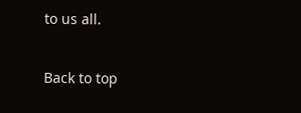to us all.

Back to top